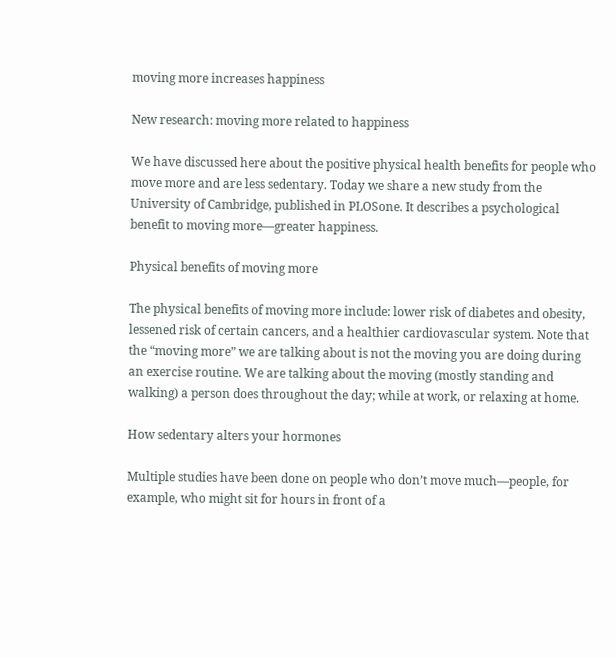moving more increases happiness

New research: moving more related to happiness

We have discussed here about the positive physical health benefits for people who move more and are less sedentary. Today we share a new study from the University of Cambridge, published in PLOSone. It describes a psychological benefit to moving more—greater happiness.

Physical benefits of moving more

The physical benefits of moving more include: lower risk of diabetes and obesity, lessened risk of certain cancers, and a healthier cardiovascular system. Note that the “moving more” we are talking about is not the moving you are doing during an exercise routine. We are talking about the moving (mostly standing and walking) a person does throughout the day; while at work, or relaxing at home.

How sedentary alters your hormones

Multiple studies have been done on people who don’t move much—people, for example, who might sit for hours in front of a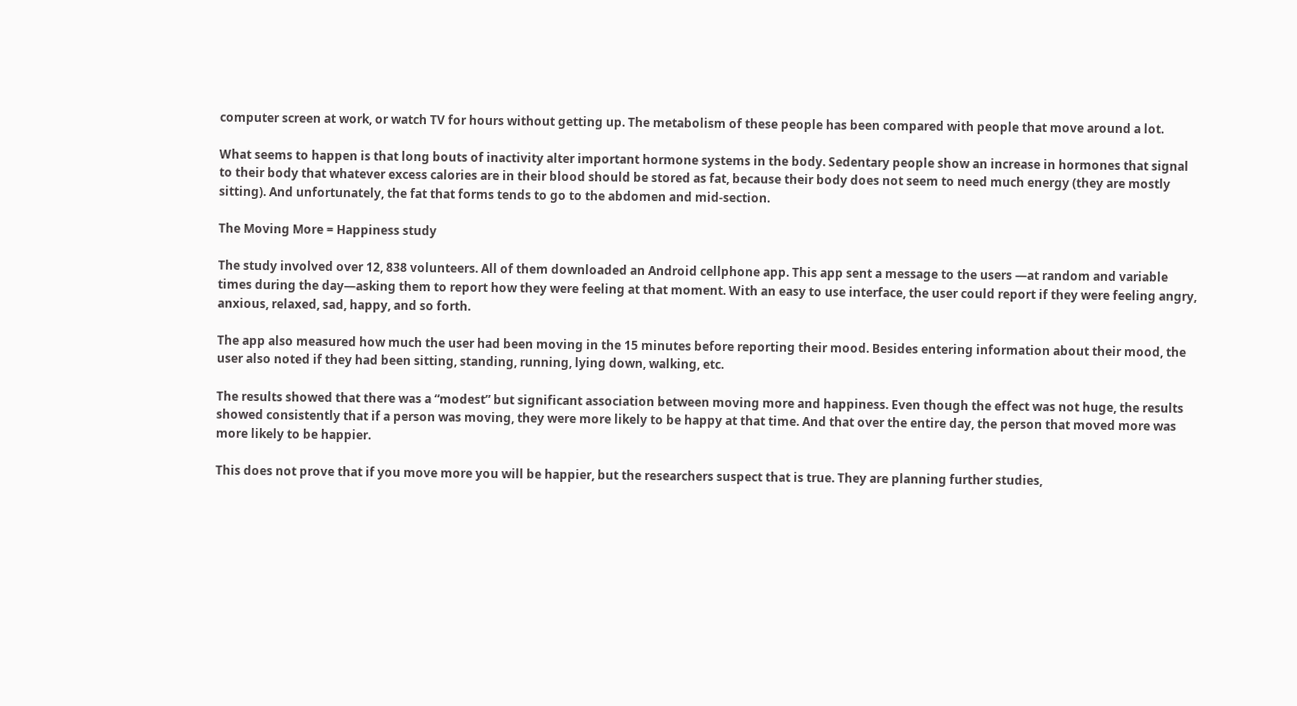computer screen at work, or watch TV for hours without getting up. The metabolism of these people has been compared with people that move around a lot.

What seems to happen is that long bouts of inactivity alter important hormone systems in the body. Sedentary people show an increase in hormones that signal to their body that whatever excess calories are in their blood should be stored as fat, because their body does not seem to need much energy (they are mostly sitting). And unfortunately, the fat that forms tends to go to the abdomen and mid-section.

The Moving More = Happiness study

The study involved over 12, 838 volunteers. All of them downloaded an Android cellphone app. This app sent a message to the users —at random and variable times during the day—asking them to report how they were feeling at that moment. With an easy to use interface, the user could report if they were feeling angry, anxious, relaxed, sad, happy, and so forth.

The app also measured how much the user had been moving in the 15 minutes before reporting their mood. Besides entering information about their mood, the user also noted if they had been sitting, standing, running, lying down, walking, etc.

The results showed that there was a “modest” but significant association between moving more and happiness. Even though the effect was not huge, the results showed consistently that if a person was moving, they were more likely to be happy at that time. And that over the entire day, the person that moved more was more likely to be happier.

This does not prove that if you move more you will be happier, but the researchers suspect that is true. They are planning further studies,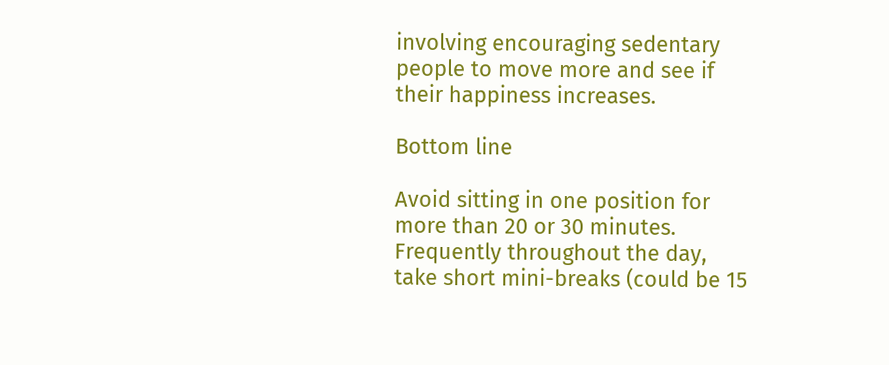involving encouraging sedentary people to move more and see if their happiness increases.

Bottom line

Avoid sitting in one position for more than 20 or 30 minutes. Frequently throughout the day, take short mini-breaks (could be 15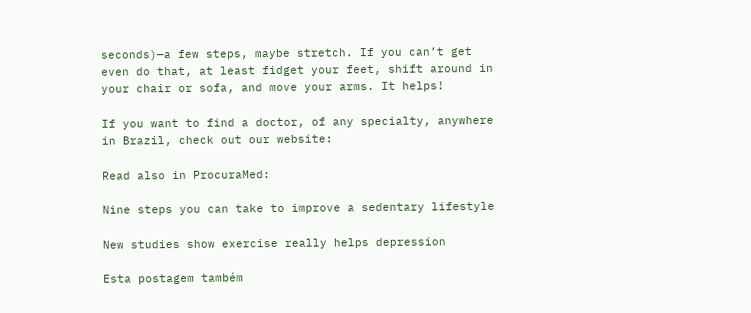seconds)—a few steps, maybe stretch. If you can’t get even do that, at least fidget your feet, shift around in your chair or sofa, and move your arms. It helps!

If you want to find a doctor, of any specialty, anywhere in Brazil, check out our website:

Read also in ProcuraMed:

Nine steps you can take to improve a sedentary lifestyle

New studies show exercise really helps depression

Esta postagem também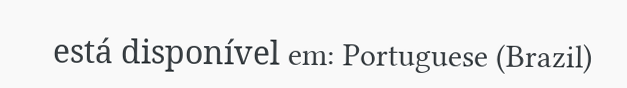está disponível em: Portuguese (Brazil)